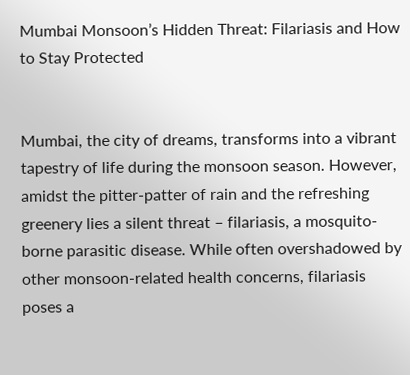Mumbai Monsoon’s Hidden Threat: Filariasis and How to Stay Protected


Mumbai, the city of dreams, transforms into a vibrant tapestry of life during the monsoon season. However, amidst the pitter-patter of rain and the refreshing greenery lies a silent threat – filariasis, a mosquito-borne parasitic disease. While often overshadowed by other monsoon-related health concerns, filariasis poses a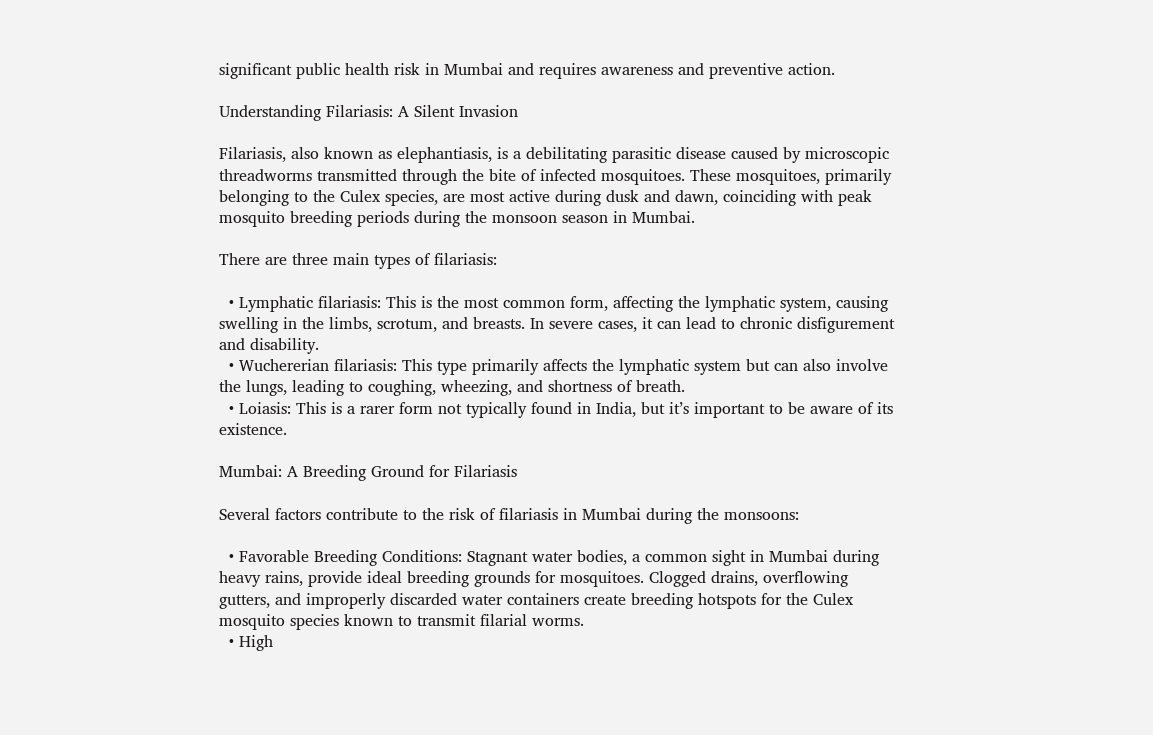significant public health risk in Mumbai and requires awareness and preventive action.

Understanding Filariasis: A Silent Invasion

Filariasis, also known as elephantiasis, is a debilitating parasitic disease caused by microscopic threadworms transmitted through the bite of infected mosquitoes. These mosquitoes, primarily belonging to the Culex species, are most active during dusk and dawn, coinciding with peak mosquito breeding periods during the monsoon season in Mumbai.

There are three main types of filariasis:

  • Lymphatic filariasis: This is the most common form, affecting the lymphatic system, causing swelling in the limbs, scrotum, and breasts. In severe cases, it can lead to chronic disfigurement and disability.
  • Wuchererian filariasis: This type primarily affects the lymphatic system but can also involve the lungs, leading to coughing, wheezing, and shortness of breath.
  • Loiasis: This is a rarer form not typically found in India, but it’s important to be aware of its existence.

Mumbai: A Breeding Ground for Filariasis

Several factors contribute to the risk of filariasis in Mumbai during the monsoons:

  • Favorable Breeding Conditions: Stagnant water bodies, a common sight in Mumbai during heavy rains, provide ideal breeding grounds for mosquitoes. Clogged drains, overflowing gutters, and improperly discarded water containers create breeding hotspots for the Culex mosquito species known to transmit filarial worms.
  • High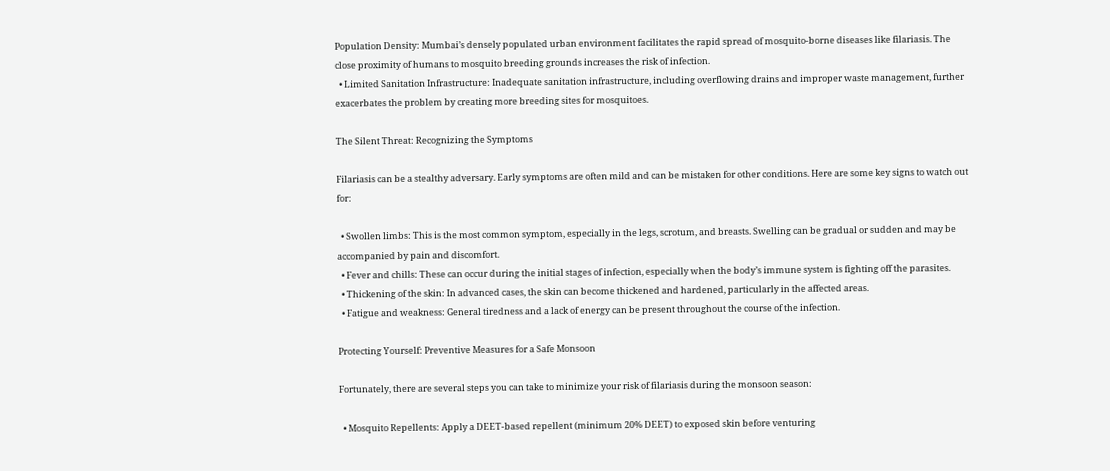Population Density: Mumbai’s densely populated urban environment facilitates the rapid spread of mosquito-borne diseases like filariasis. The close proximity of humans to mosquito breeding grounds increases the risk of infection.
  • Limited Sanitation Infrastructure: Inadequate sanitation infrastructure, including overflowing drains and improper waste management, further exacerbates the problem by creating more breeding sites for mosquitoes.

The Silent Threat: Recognizing the Symptoms

Filariasis can be a stealthy adversary. Early symptoms are often mild and can be mistaken for other conditions. Here are some key signs to watch out for:

  • Swollen limbs: This is the most common symptom, especially in the legs, scrotum, and breasts. Swelling can be gradual or sudden and may be accompanied by pain and discomfort.
  • Fever and chills: These can occur during the initial stages of infection, especially when the body’s immune system is fighting off the parasites.
  • Thickening of the skin: In advanced cases, the skin can become thickened and hardened, particularly in the affected areas.
  • Fatigue and weakness: General tiredness and a lack of energy can be present throughout the course of the infection.

Protecting Yourself: Preventive Measures for a Safe Monsoon

Fortunately, there are several steps you can take to minimize your risk of filariasis during the monsoon season:

  • Mosquito Repellents: Apply a DEET-based repellent (minimum 20% DEET) to exposed skin before venturing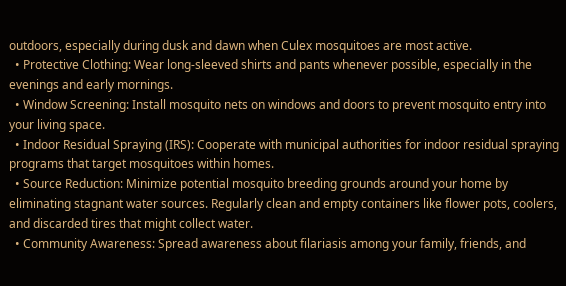outdoors, especially during dusk and dawn when Culex mosquitoes are most active.
  • Protective Clothing: Wear long-sleeved shirts and pants whenever possible, especially in the evenings and early mornings.
  • Window Screening: Install mosquito nets on windows and doors to prevent mosquito entry into your living space.
  • Indoor Residual Spraying (IRS): Cooperate with municipal authorities for indoor residual spraying programs that target mosquitoes within homes.
  • Source Reduction: Minimize potential mosquito breeding grounds around your home by eliminating stagnant water sources. Regularly clean and empty containers like flower pots, coolers, and discarded tires that might collect water.
  • Community Awareness: Spread awareness about filariasis among your family, friends, and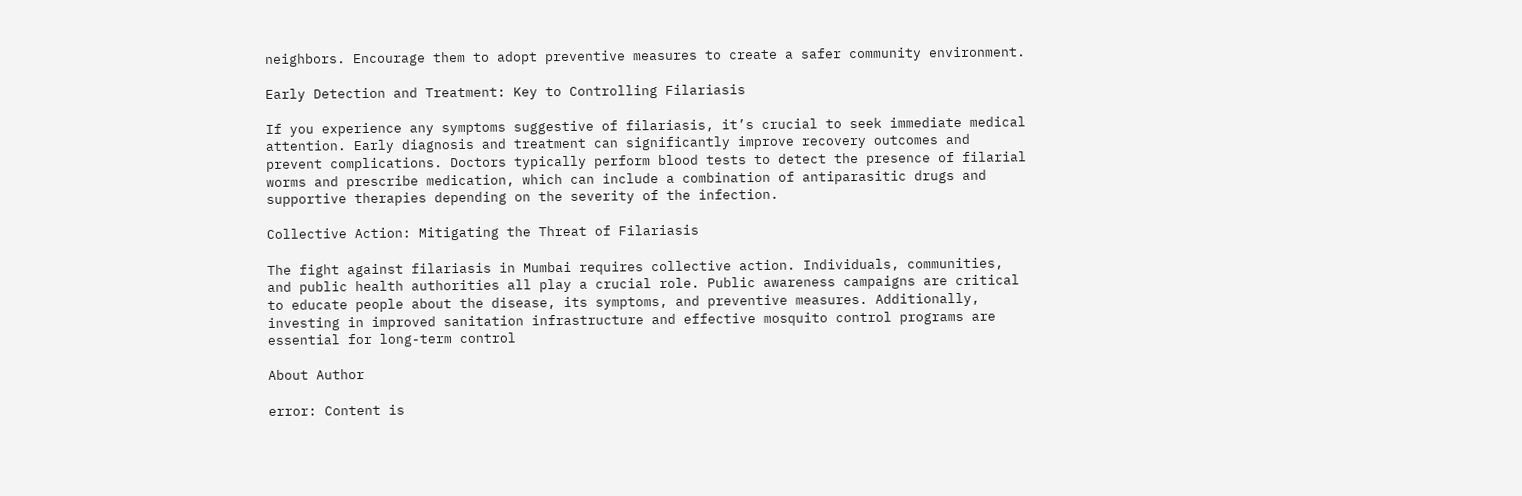neighbors. Encourage them to adopt preventive measures to create a safer community environment.

Early Detection and Treatment: Key to Controlling Filariasis

If you experience any symptoms suggestive of filariasis, it’s crucial to seek immediate medical attention. Early diagnosis and treatment can significantly improve recovery outcomes and prevent complications. Doctors typically perform blood tests to detect the presence of filarial worms and prescribe medication, which can include a combination of antiparasitic drugs and supportive therapies depending on the severity of the infection.

Collective Action: Mitigating the Threat of Filariasis

The fight against filariasis in Mumbai requires collective action. Individuals, communities, and public health authorities all play a crucial role. Public awareness campaigns are critical to educate people about the disease, its symptoms, and preventive measures. Additionally, investing in improved sanitation infrastructure and effective mosquito control programs are essential for long-term control

About Author

error: Content is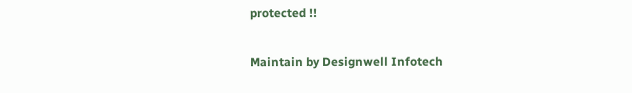protected !!

Maintain by Designwell Infotech